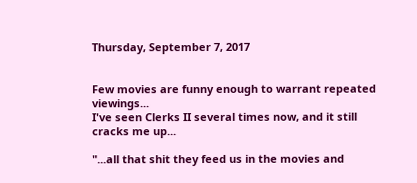Thursday, September 7, 2017


Few movies are funny enough to warrant repeated viewings...
I've seen Clerks II several times now, and it still cracks me up...

"...all that shit they feed us in the movies and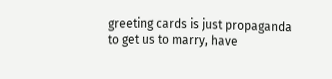greeting cards is just propaganda to get us to marry, have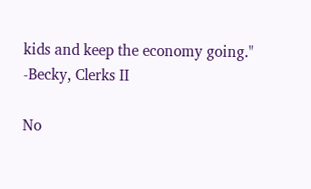kids and keep the economy going."
-Becky, Clerks II

No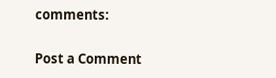comments:

Post a Comment